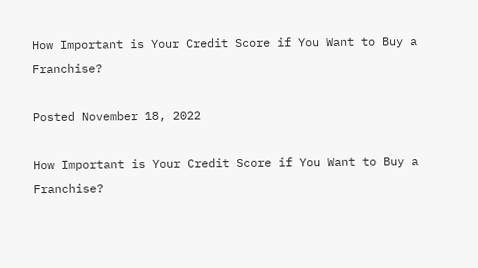How Important is Your Credit Score if You Want to Buy a Franchise?

Posted November 18, 2022

How Important is Your Credit Score if You Want to Buy a Franchise?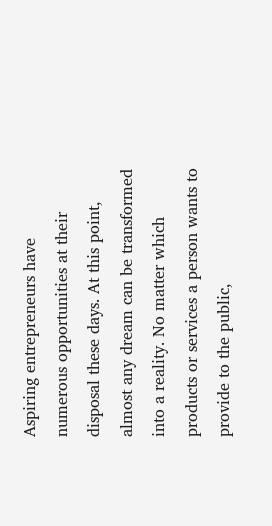Aspiring entrepreneurs have numerous opportunities at their disposal these days. At this point, almost any dream can be transformed into a reality. No matter which products or services a person wants to provide to the public,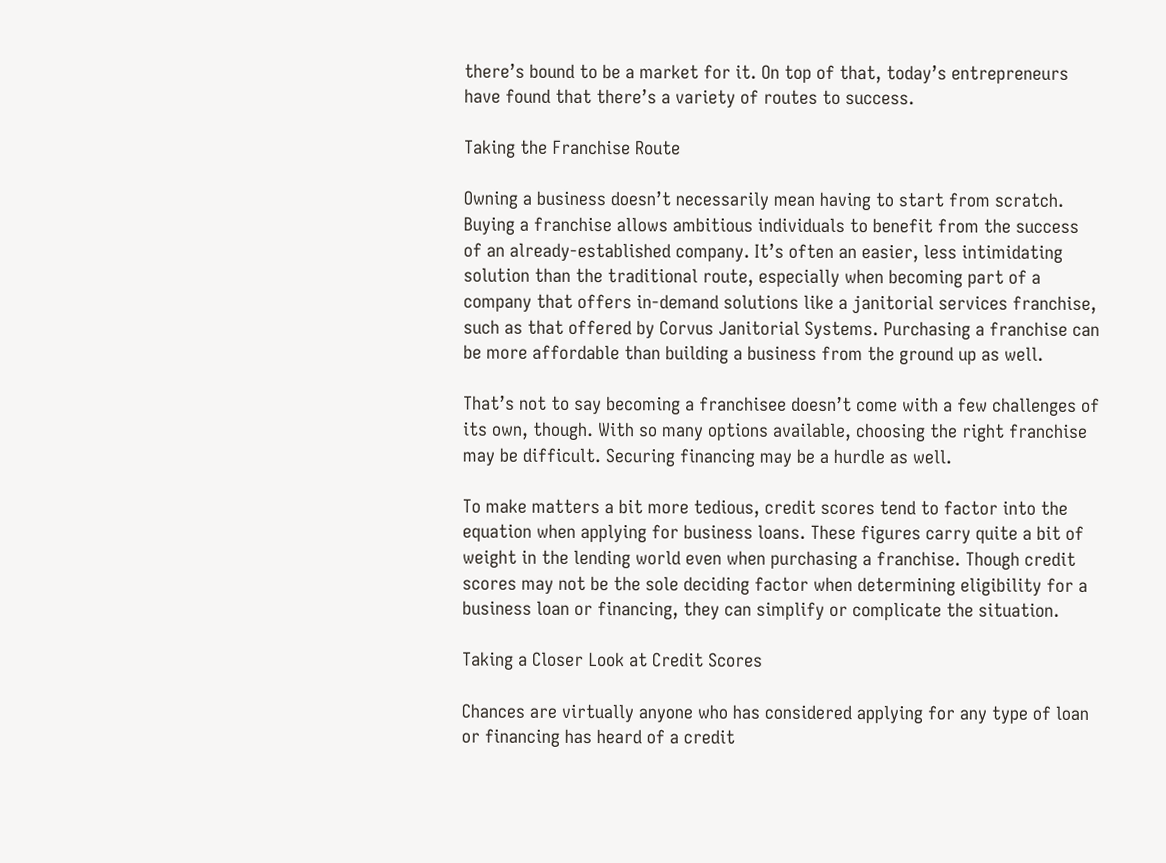there’s bound to be a market for it. On top of that, today’s entrepreneurs have found that there’s a variety of routes to success.

Taking the Franchise Route

Owning a business doesn’t necessarily mean having to start from scratch. Buying a franchise allows ambitious individuals to benefit from the success of an already-established company. It’s often an easier, less intimidating solution than the traditional route, especially when becoming part of a company that offers in-demand solutions like a janitorial services franchise, such as that offered by Corvus Janitorial Systems. Purchasing a franchise can be more affordable than building a business from the ground up as well.

That’s not to say becoming a franchisee doesn’t come with a few challenges of its own, though. With so many options available, choosing the right franchise may be difficult. Securing financing may be a hurdle as well.

To make matters a bit more tedious, credit scores tend to factor into the equation when applying for business loans. These figures carry quite a bit of weight in the lending world even when purchasing a franchise. Though credit scores may not be the sole deciding factor when determining eligibility for a business loan or financing, they can simplify or complicate the situation.

Taking a Closer Look at Credit Scores

Chances are virtually anyone who has considered applying for any type of loan or financing has heard of a credit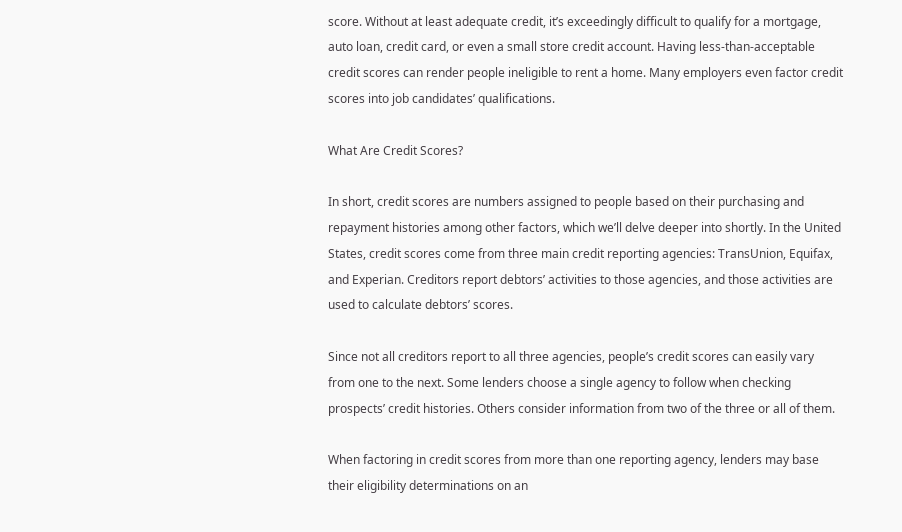score. Without at least adequate credit, it’s exceedingly difficult to qualify for a mortgage, auto loan, credit card, or even a small store credit account. Having less-than-acceptable credit scores can render people ineligible to rent a home. Many employers even factor credit scores into job candidates’ qualifications.

What Are Credit Scores?

In short, credit scores are numbers assigned to people based on their purchasing and repayment histories among other factors, which we’ll delve deeper into shortly. In the United States, credit scores come from three main credit reporting agencies: TransUnion, Equifax, and Experian. Creditors report debtors’ activities to those agencies, and those activities are used to calculate debtors’ scores.

Since not all creditors report to all three agencies, people’s credit scores can easily vary from one to the next. Some lenders choose a single agency to follow when checking prospects’ credit histories. Others consider information from two of the three or all of them.

When factoring in credit scores from more than one reporting agency, lenders may base their eligibility determinations on an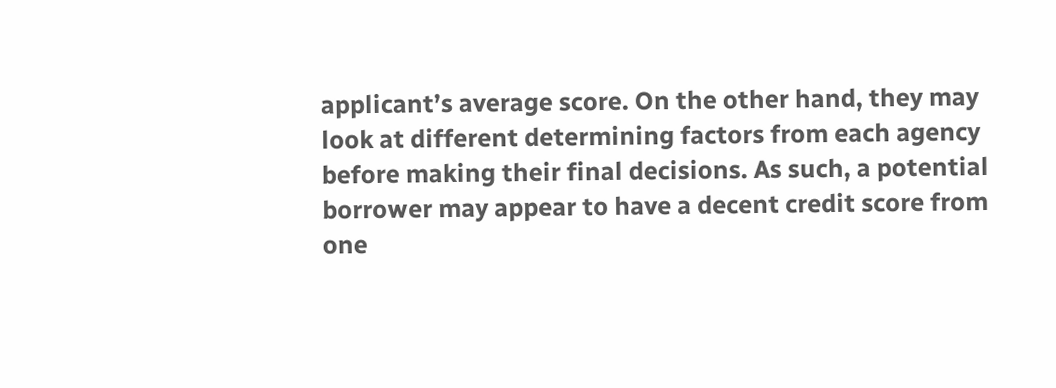applicant’s average score. On the other hand, they may look at different determining factors from each agency before making their final decisions. As such, a potential borrower may appear to have a decent credit score from one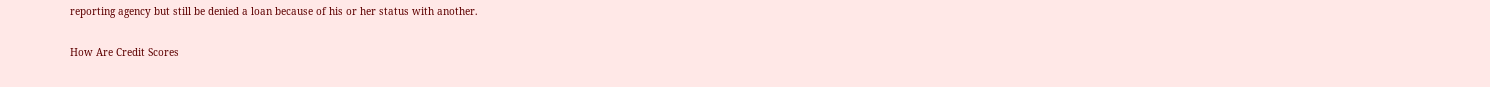reporting agency but still be denied a loan because of his or her status with another.

How Are Credit Scores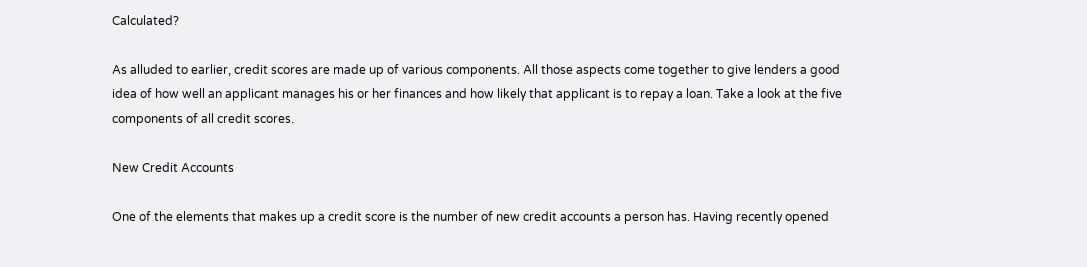Calculated?

As alluded to earlier, credit scores are made up of various components. All those aspects come together to give lenders a good idea of how well an applicant manages his or her finances and how likely that applicant is to repay a loan. Take a look at the five components of all credit scores.

New Credit Accounts

One of the elements that makes up a credit score is the number of new credit accounts a person has. Having recently opened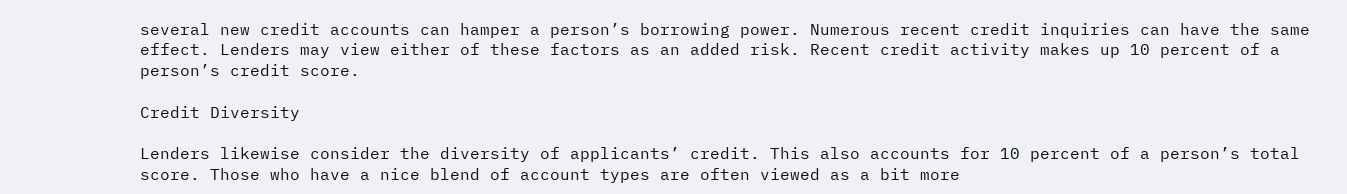several new credit accounts can hamper a person’s borrowing power. Numerous recent credit inquiries can have the same effect. Lenders may view either of these factors as an added risk. Recent credit activity makes up 10 percent of a person’s credit score.

Credit Diversity

Lenders likewise consider the diversity of applicants’ credit. This also accounts for 10 percent of a person’s total score. Those who have a nice blend of account types are often viewed as a bit more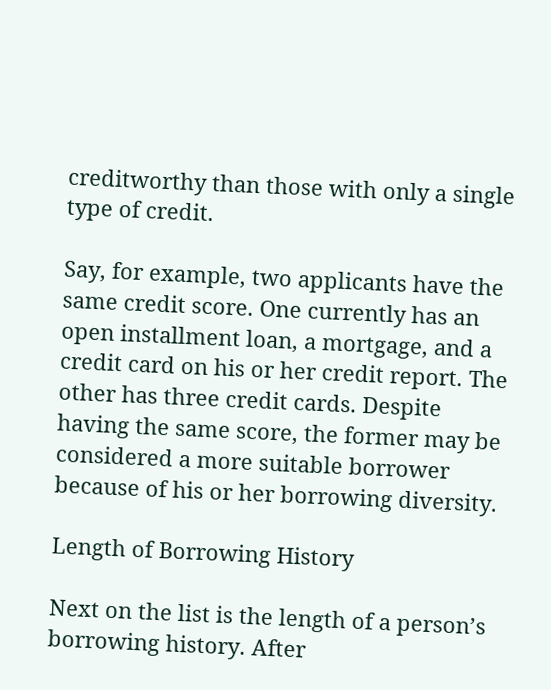creditworthy than those with only a single type of credit.

Say, for example, two applicants have the same credit score. One currently has an open installment loan, a mortgage, and a credit card on his or her credit report. The other has three credit cards. Despite having the same score, the former may be considered a more suitable borrower because of his or her borrowing diversity.

Length of Borrowing History

Next on the list is the length of a person’s borrowing history. After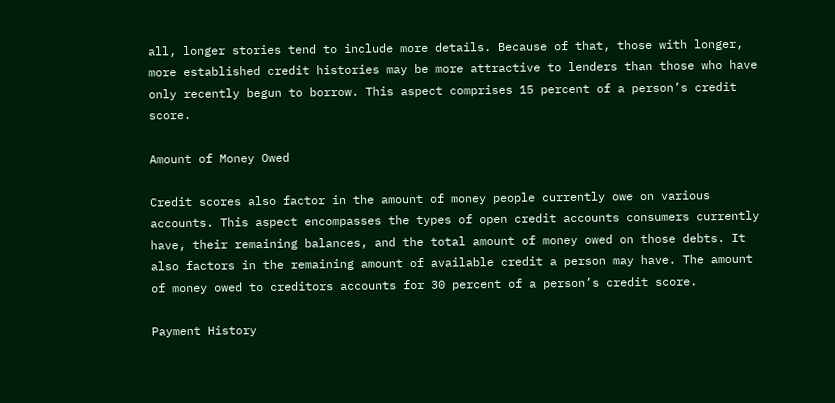all, longer stories tend to include more details. Because of that, those with longer, more established credit histories may be more attractive to lenders than those who have only recently begun to borrow. This aspect comprises 15 percent of a person’s credit score.

Amount of Money Owed

Credit scores also factor in the amount of money people currently owe on various accounts. This aspect encompasses the types of open credit accounts consumers currently have, their remaining balances, and the total amount of money owed on those debts. It also factors in the remaining amount of available credit a person may have. The amount of money owed to creditors accounts for 30 percent of a person’s credit score.

Payment History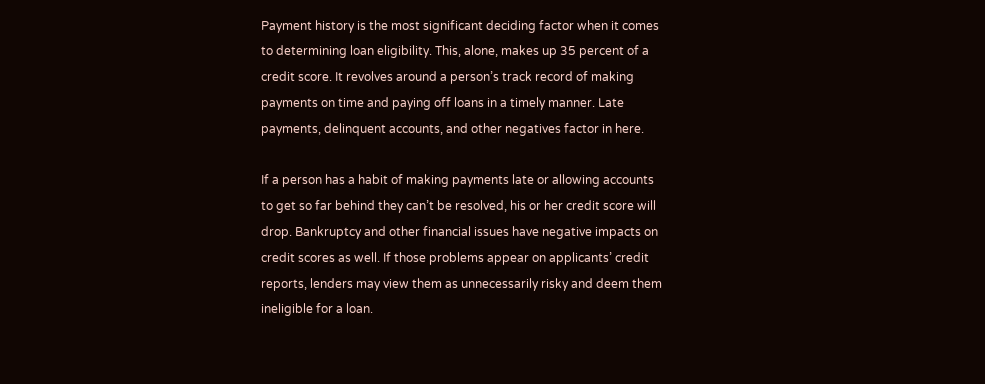Payment history is the most significant deciding factor when it comes to determining loan eligibility. This, alone, makes up 35 percent of a credit score. It revolves around a person’s track record of making payments on time and paying off loans in a timely manner. Late payments, delinquent accounts, and other negatives factor in here.

If a person has a habit of making payments late or allowing accounts to get so far behind they can’t be resolved, his or her credit score will drop. Bankruptcy and other financial issues have negative impacts on credit scores as well. If those problems appear on applicants’ credit reports, lenders may view them as unnecessarily risky and deem them ineligible for a loan.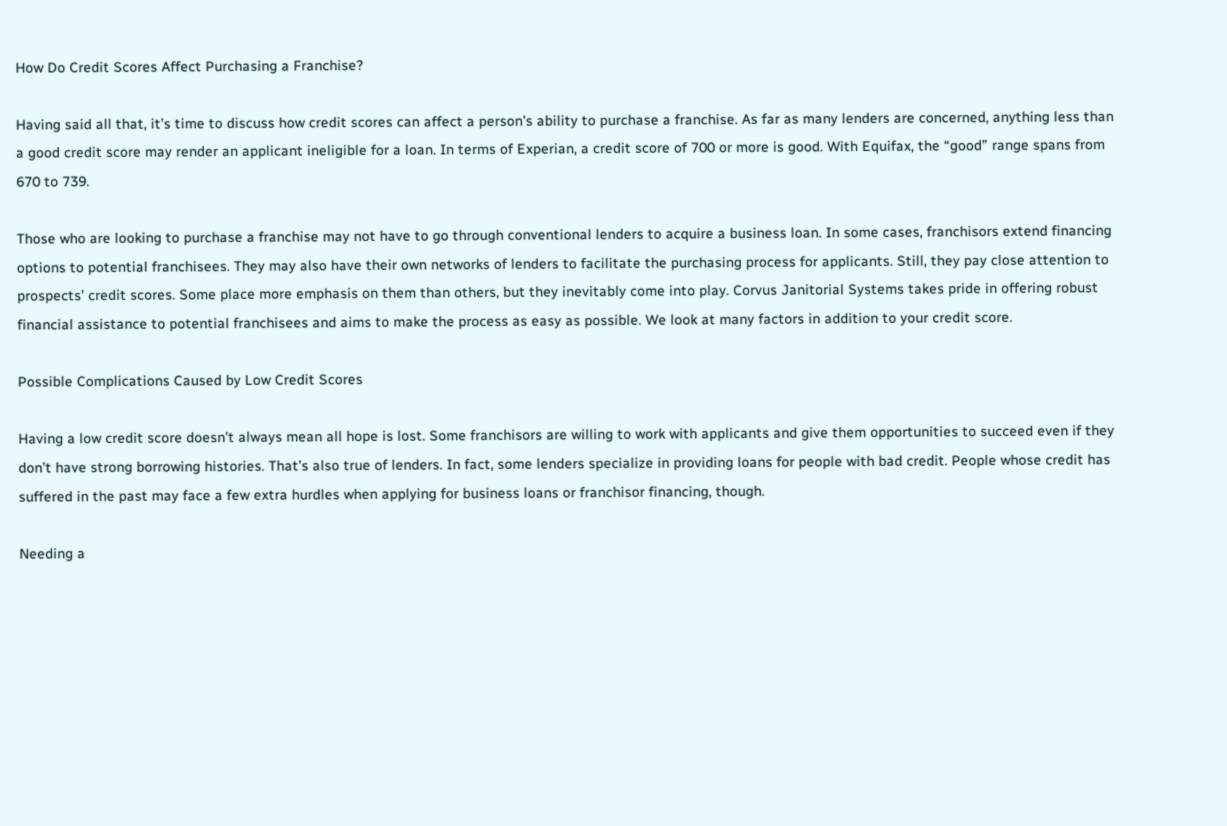How Do Credit Scores Affect Purchasing a Franchise?

Having said all that, it’s time to discuss how credit scores can affect a person’s ability to purchase a franchise. As far as many lenders are concerned, anything less than a good credit score may render an applicant ineligible for a loan. In terms of Experian, a credit score of 700 or more is good. With Equifax, the “good” range spans from 670 to 739.

Those who are looking to purchase a franchise may not have to go through conventional lenders to acquire a business loan. In some cases, franchisors extend financing options to potential franchisees. They may also have their own networks of lenders to facilitate the purchasing process for applicants. Still, they pay close attention to prospects’ credit scores. Some place more emphasis on them than others, but they inevitably come into play. Corvus Janitorial Systems takes pride in offering robust financial assistance to potential franchisees and aims to make the process as easy as possible. We look at many factors in addition to your credit score.

Possible Complications Caused by Low Credit Scores

Having a low credit score doesn’t always mean all hope is lost. Some franchisors are willing to work with applicants and give them opportunities to succeed even if they don’t have strong borrowing histories. That’s also true of lenders. In fact, some lenders specialize in providing loans for people with bad credit. People whose credit has suffered in the past may face a few extra hurdles when applying for business loans or franchisor financing, though.

Needing a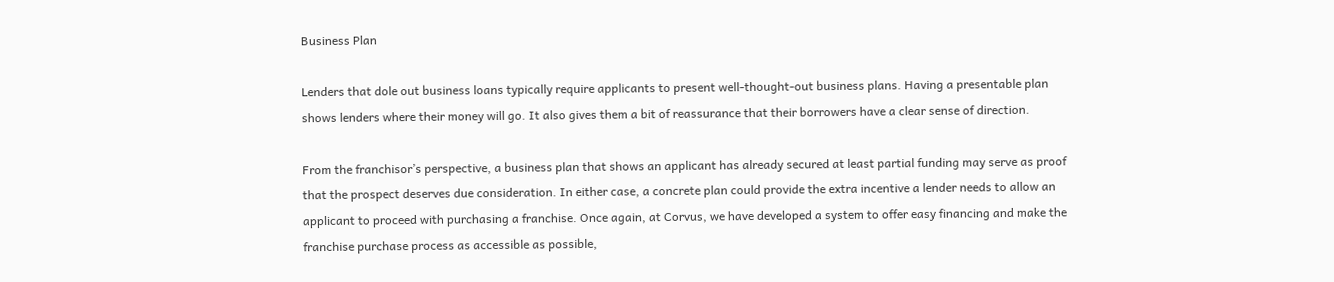Business Plan

Lenders that dole out business loans typically require applicants to present well-thought-out business plans. Having a presentable plan shows lenders where their money will go. It also gives them a bit of reassurance that their borrowers have a clear sense of direction.

From the franchisor’s perspective, a business plan that shows an applicant has already secured at least partial funding may serve as proof that the prospect deserves due consideration. In either case, a concrete plan could provide the extra incentive a lender needs to allow an applicant to proceed with purchasing a franchise. Once again, at Corvus, we have developed a system to offer easy financing and make the franchise purchase process as accessible as possible,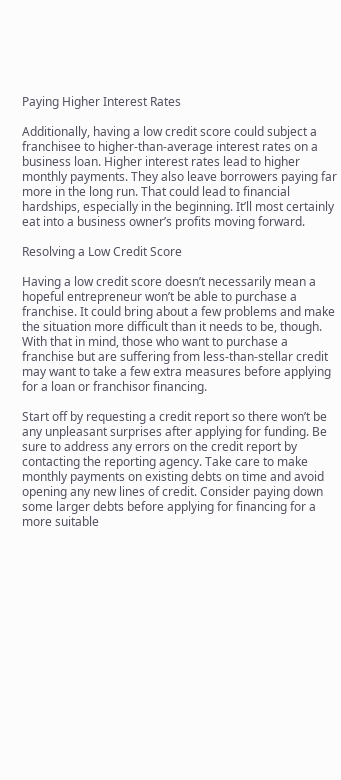Paying Higher Interest Rates

Additionally, having a low credit score could subject a franchisee to higher-than-average interest rates on a business loan. Higher interest rates lead to higher monthly payments. They also leave borrowers paying far more in the long run. That could lead to financial hardships, especially in the beginning. It’ll most certainly eat into a business owner’s profits moving forward.

Resolving a Low Credit Score

Having a low credit score doesn’t necessarily mean a hopeful entrepreneur won’t be able to purchase a franchise. It could bring about a few problems and make the situation more difficult than it needs to be, though. With that in mind, those who want to purchase a franchise but are suffering from less-than-stellar credit may want to take a few extra measures before applying for a loan or franchisor financing.

Start off by requesting a credit report so there won’t be any unpleasant surprises after applying for funding. Be sure to address any errors on the credit report by contacting the reporting agency. Take care to make monthly payments on existing debts on time and avoid opening any new lines of credit. Consider paying down some larger debts before applying for financing for a more suitable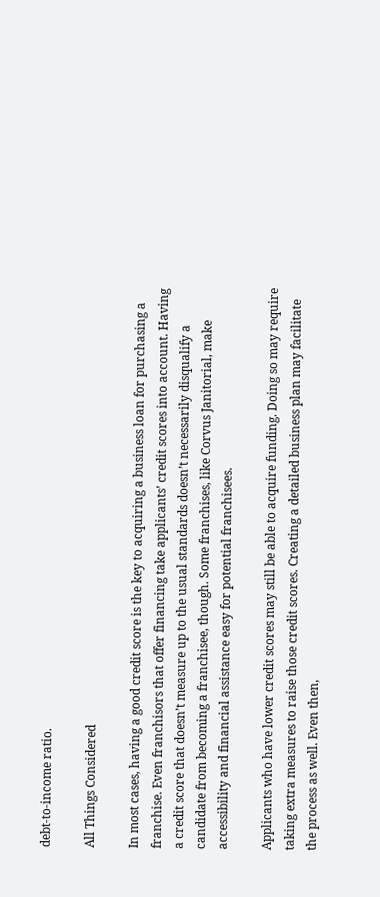debt-to-income ratio.

All Things Considered

In most cases, having a good credit score is the key to acquiring a business loan for purchasing a franchise. Even franchisors that offer financing take applicants’ credit scores into account. Having a credit score that doesn’t measure up to the usual standards doesn’t necessarily disqualify a candidate from becoming a franchisee, though. Some franchises, like Corvus Janitorial, make accessibility and financial assistance easy for potential franchisees.

Applicants who have lower credit scores may still be able to acquire funding. Doing so may require taking extra measures to raise those credit scores. Creating a detailed business plan may facilitate the process as well. Even then,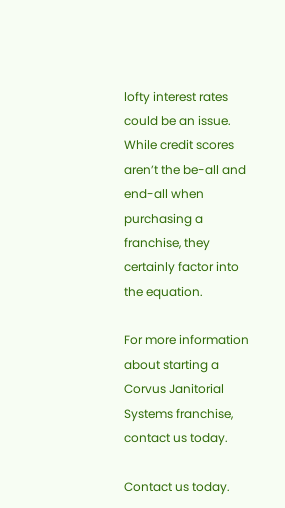lofty interest rates could be an issue. While credit scores aren’t the be-all and end-all when purchasing a franchise, they certainly factor into the equation.

For more information about starting a Corvus Janitorial Systems franchise, contact us today.

Contact us today.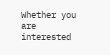Whether you are interested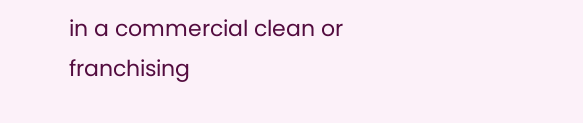in a commercial clean or franchising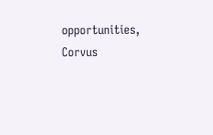opportunities, Corvus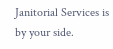Janitorial Services is by your side.